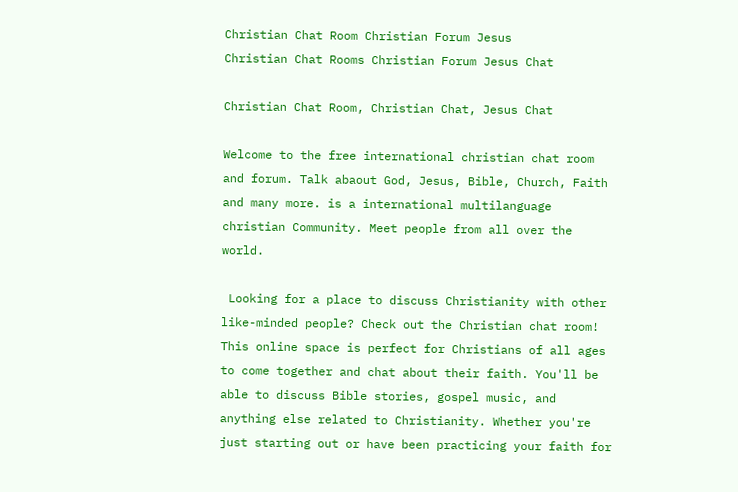Christian Chat Room Christian Forum Jesus
Christian Chat Rooms Christian Forum Jesus Chat

Christian Chat Room, Christian Chat, Jesus Chat

Welcome to the free international christian chat room and forum. Talk abaout God, Jesus, Bible, Church, Faith and many more. is a international multilanguage christian Community. Meet people from all over the world.

 Looking for a place to discuss Christianity with other like-minded people? Check out the Christian chat room! This online space is perfect for Christians of all ages to come together and chat about their faith. You'll be able to discuss Bible stories, gospel music, and anything else related to Christianity. Whether you're just starting out or have been practicing your faith for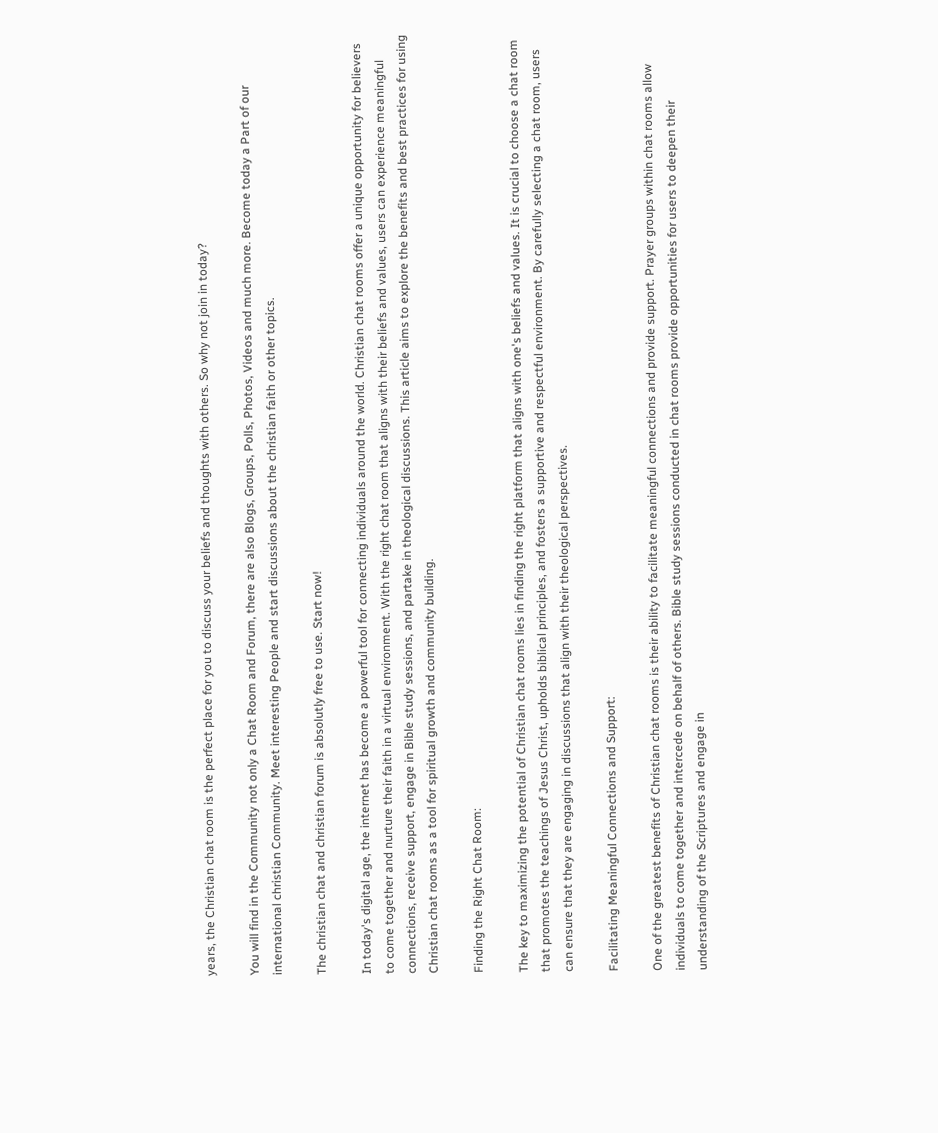years, the Christian chat room is the perfect place for you to discuss your beliefs and thoughts with others. So why not join in today?

You will find in the Community not only a Chat Room and Forum, there are also Blogs, Groups, Polls, Photos, Videos and much more. Become today a Part of our international christian Community. Meet interesting People and start discussions about the christian faith or other topics.

The christian chat and christian forum is absolutly free to use. Start now!

In today's digital age, the internet has become a powerful tool for connecting individuals around the world. Christian chat rooms offer a unique opportunity for believers to come together and nurture their faith in a virtual environment. With the right chat room that aligns with their beliefs and values, users can experience meaningful connections, receive support, engage in Bible study sessions, and partake in theological discussions. This article aims to explore the benefits and best practices for using Christian chat rooms as a tool for spiritual growth and community building.

Finding the Right Chat Room:

The key to maximizing the potential of Christian chat rooms lies in finding the right platform that aligns with one's beliefs and values. It is crucial to choose a chat room that promotes the teachings of Jesus Christ, upholds biblical principles, and fosters a supportive and respectful environment. By carefully selecting a chat room, users can ensure that they are engaging in discussions that align with their theological perspectives.

Facilitating Meaningful Connections and Support:

One of the greatest benefits of Christian chat rooms is their ability to facilitate meaningful connections and provide support. Prayer groups within chat rooms allow individuals to come together and intercede on behalf of others. Bible study sessions conducted in chat rooms provide opportunities for users to deepen their understanding of the Scriptures and engage in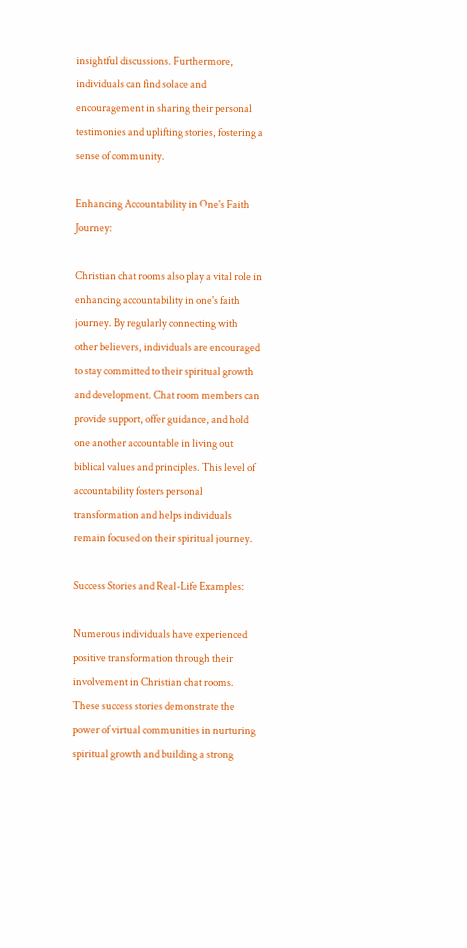insightful discussions. Furthermore, individuals can find solace and encouragement in sharing their personal testimonies and uplifting stories, fostering a sense of community.

Enhancing Accountability in One's Faith Journey:

Christian chat rooms also play a vital role in enhancing accountability in one's faith journey. By regularly connecting with other believers, individuals are encouraged to stay committed to their spiritual growth and development. Chat room members can provide support, offer guidance, and hold one another accountable in living out biblical values and principles. This level of accountability fosters personal transformation and helps individuals remain focused on their spiritual journey.

Success Stories and Real-Life Examples:

Numerous individuals have experienced positive transformation through their involvement in Christian chat rooms. These success stories demonstrate the power of virtual communities in nurturing spiritual growth and building a strong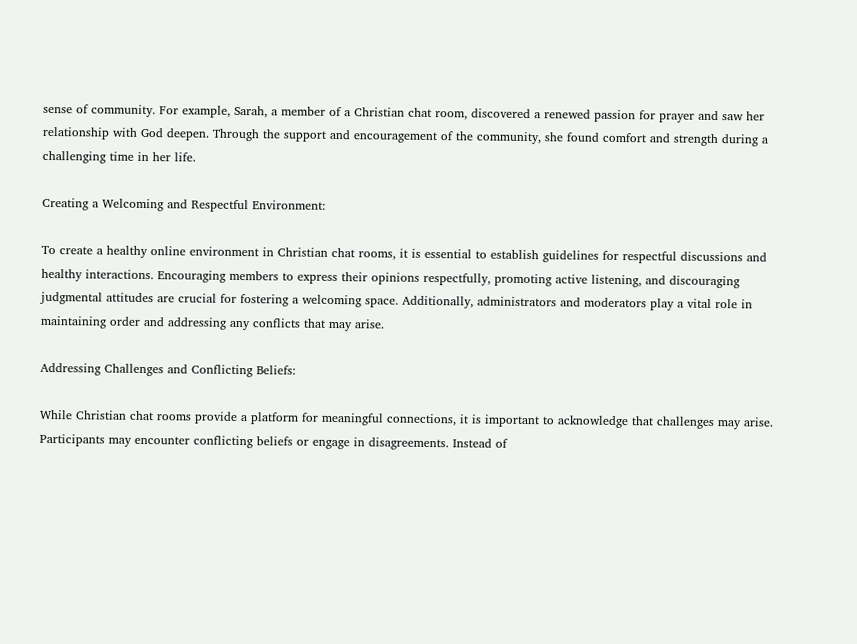sense of community. For example, Sarah, a member of a Christian chat room, discovered a renewed passion for prayer and saw her relationship with God deepen. Through the support and encouragement of the community, she found comfort and strength during a challenging time in her life.

Creating a Welcoming and Respectful Environment:

To create a healthy online environment in Christian chat rooms, it is essential to establish guidelines for respectful discussions and healthy interactions. Encouraging members to express their opinions respectfully, promoting active listening, and discouraging judgmental attitudes are crucial for fostering a welcoming space. Additionally, administrators and moderators play a vital role in maintaining order and addressing any conflicts that may arise.

Addressing Challenges and Conflicting Beliefs:

While Christian chat rooms provide a platform for meaningful connections, it is important to acknowledge that challenges may arise. Participants may encounter conflicting beliefs or engage in disagreements. Instead of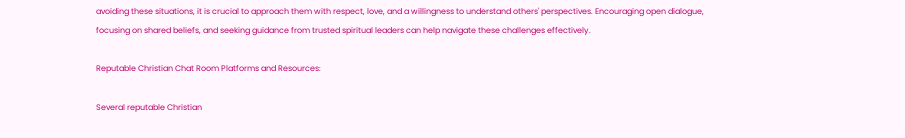avoiding these situations, it is crucial to approach them with respect, love, and a willingness to understand others' perspectives. Encouraging open dialogue, focusing on shared beliefs, and seeking guidance from trusted spiritual leaders can help navigate these challenges effectively.

Reputable Christian Chat Room Platforms and Resources:

Several reputable Christian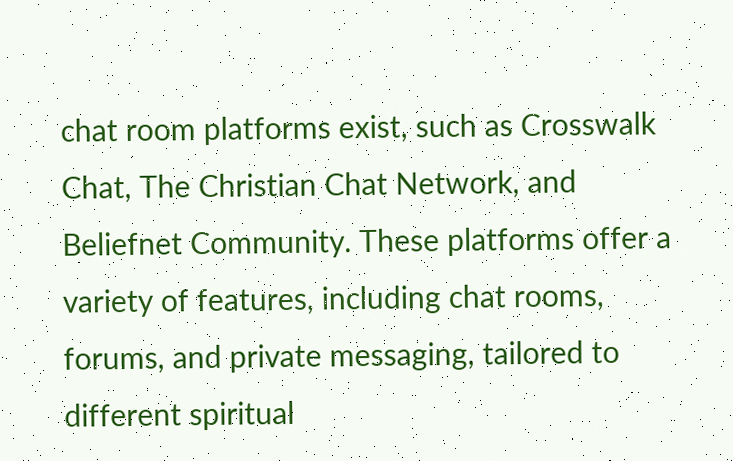chat room platforms exist, such as Crosswalk Chat, The Christian Chat Network, and Beliefnet Community. These platforms offer a variety of features, including chat rooms, forums, and private messaging, tailored to different spiritual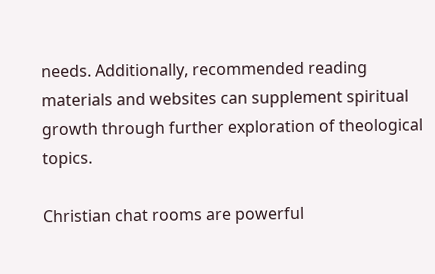needs. Additionally, recommended reading materials and websites can supplement spiritual growth through further exploration of theological topics.

Christian chat rooms are powerful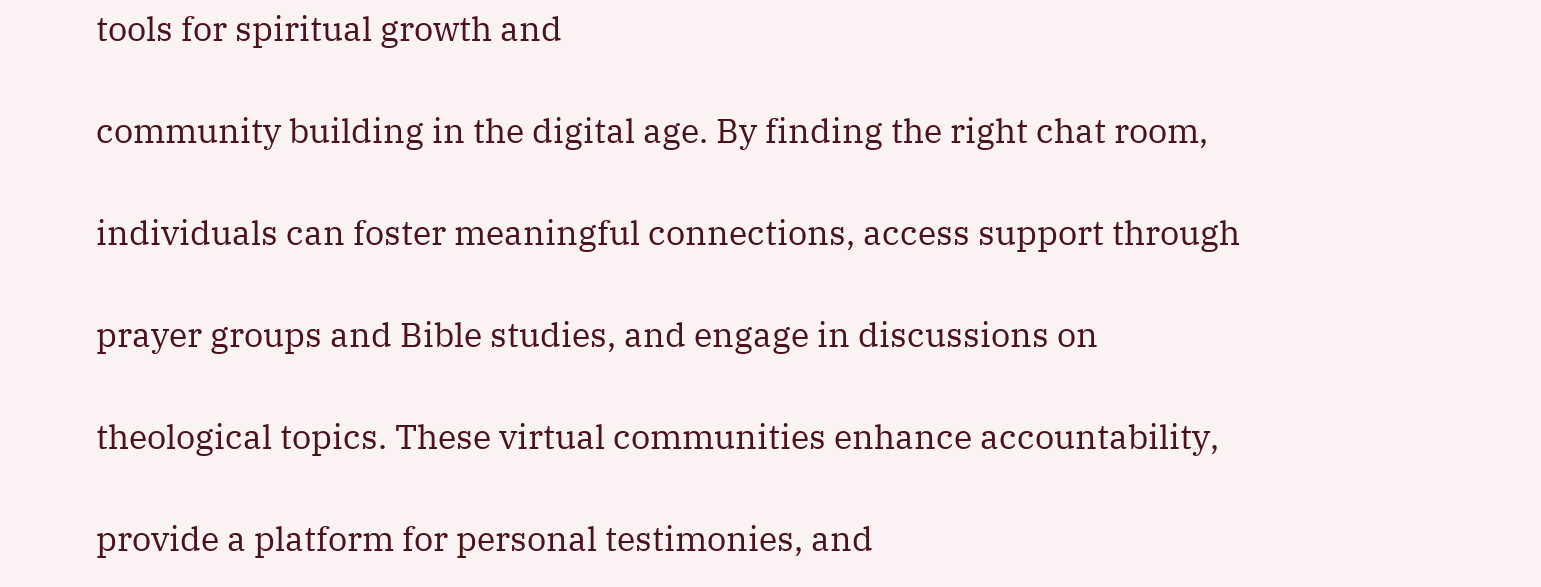tools for spiritual growth and

community building in the digital age. By finding the right chat room,

individuals can foster meaningful connections, access support through

prayer groups and Bible studies, and engage in discussions on

theological topics. These virtual communities enhance accountability,

provide a platform for personal testimonies, and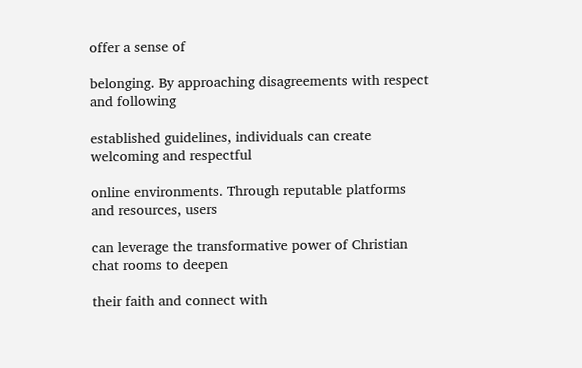offer a sense of

belonging. By approaching disagreements with respect and following

established guidelines, individuals can create welcoming and respectful

online environments. Through reputable platforms and resources, users

can leverage the transformative power of Christian chat rooms to deepen

their faith and connect with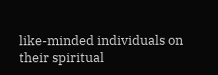like-minded individuals on their spiritual